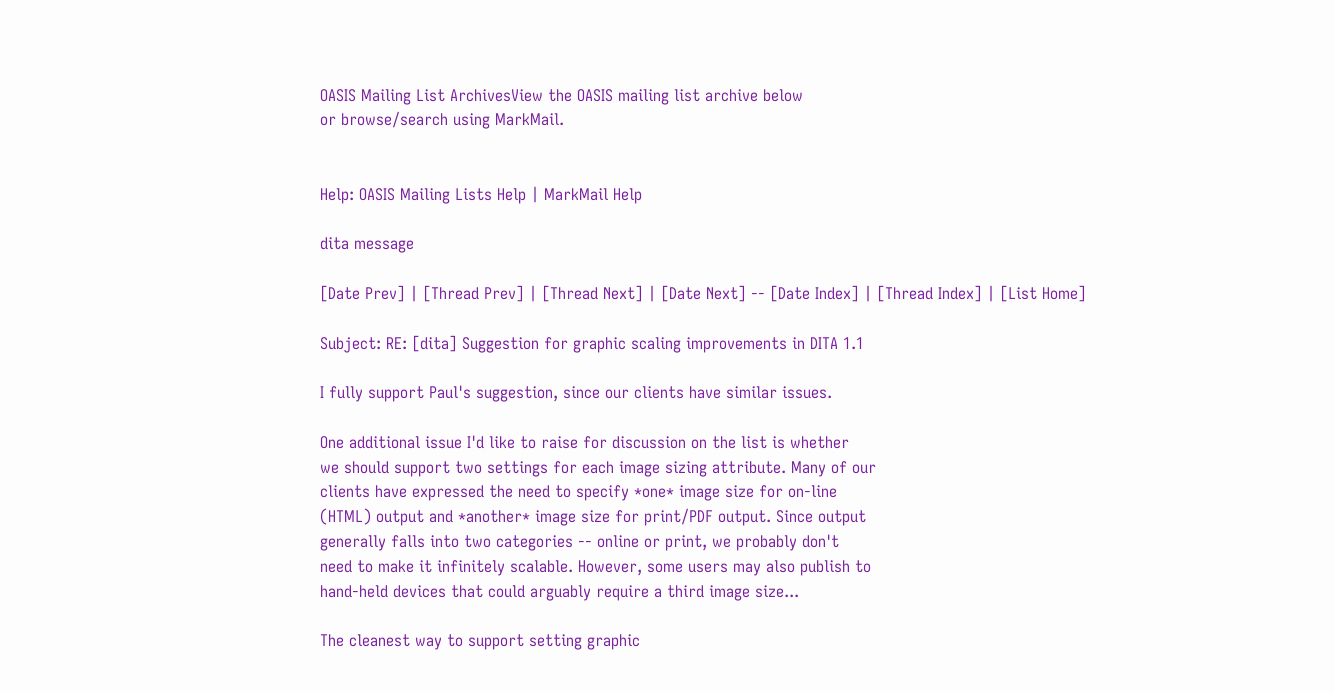OASIS Mailing List ArchivesView the OASIS mailing list archive below
or browse/search using MarkMail.


Help: OASIS Mailing Lists Help | MarkMail Help

dita message

[Date Prev] | [Thread Prev] | [Thread Next] | [Date Next] -- [Date Index] | [Thread Index] | [List Home]

Subject: RE: [dita] Suggestion for graphic scaling improvements in DITA 1.1

I fully support Paul's suggestion, since our clients have similar issues.

One additional issue I'd like to raise for discussion on the list is whether
we should support two settings for each image sizing attribute. Many of our
clients have expressed the need to specify *one* image size for on-line
(HTML) output and *another* image size for print/PDF output. Since output
generally falls into two categories -- online or print, we probably don't
need to make it infinitely scalable. However, some users may also publish to
hand-held devices that could arguably require a third image size...

The cleanest way to support setting graphic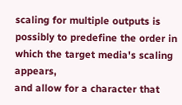scaling for multiple outputs is
possibly to predefine the order in which the target media's scaling appears,
and allow for a character that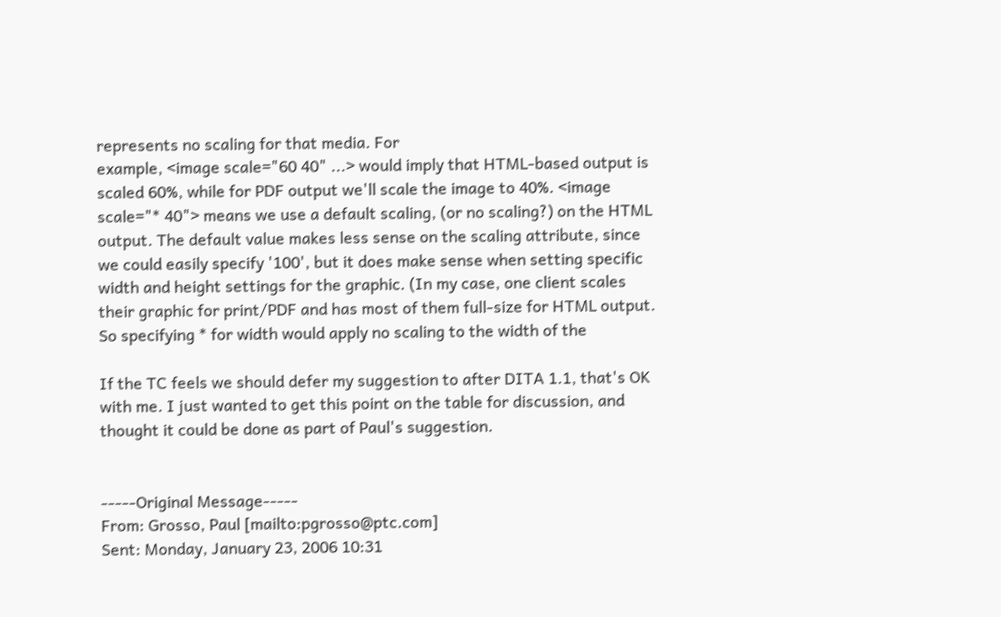represents no scaling for that media. For
example, <image scale="60 40" ...> would imply that HTML-based output is
scaled 60%, while for PDF output we'll scale the image to 40%. <image
scale="* 40"> means we use a default scaling, (or no scaling?) on the HTML
output. The default value makes less sense on the scaling attribute, since
we could easily specify '100', but it does make sense when setting specific
width and height settings for the graphic. (In my case, one client scales
their graphic for print/PDF and has most of them full-size for HTML output.
So specifying * for width would apply no scaling to the width of the

If the TC feels we should defer my suggestion to after DITA 1.1, that's OK
with me. I just wanted to get this point on the table for discussion, and
thought it could be done as part of Paul's suggestion.


-----Original Message-----
From: Grosso, Paul [mailto:pgrosso@ptc.com]
Sent: Monday, January 23, 2006 10:31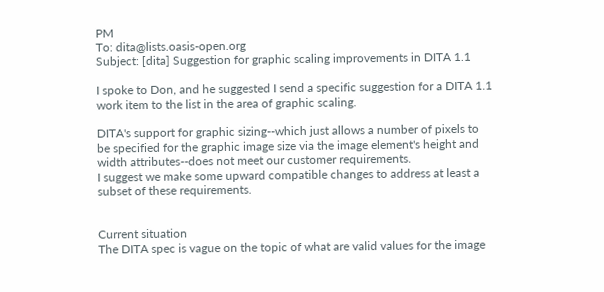PM
To: dita@lists.oasis-open.org
Subject: [dita] Suggestion for graphic scaling improvements in DITA 1.1

I spoke to Don, and he suggested I send a specific suggestion for a DITA 1.1
work item to the list in the area of graphic scaling.

DITA's support for graphic sizing--which just allows a number of pixels to
be specified for the graphic image size via the image element's height and
width attributes--does not meet our customer requirements.
I suggest we make some upward compatible changes to address at least a
subset of these requirements.


Current situation
The DITA spec is vague on the topic of what are valid values for the image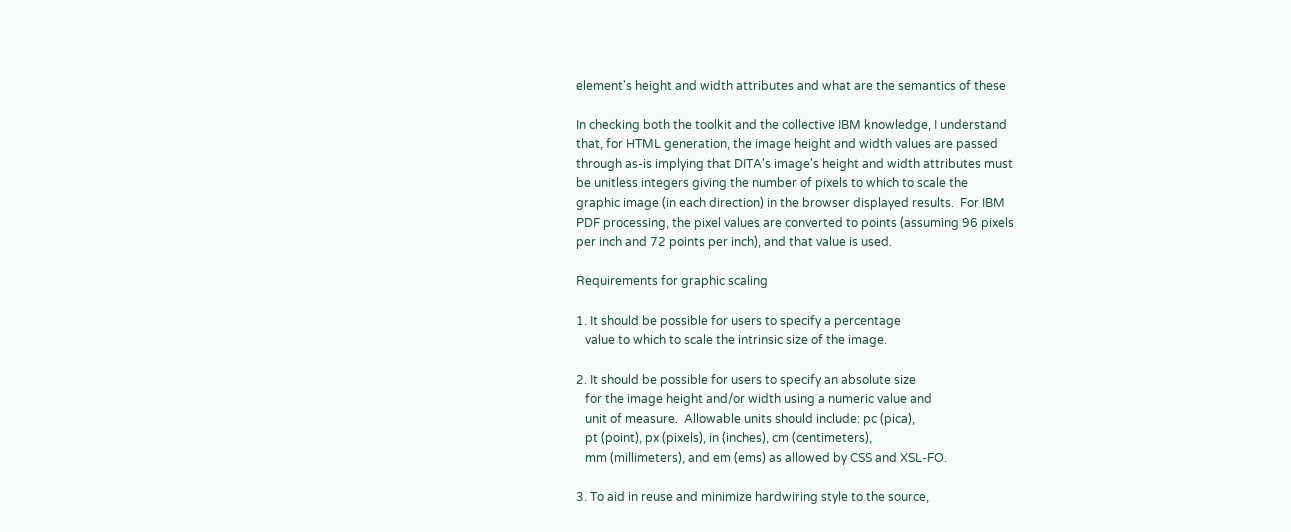element's height and width attributes and what are the semantics of these

In checking both the toolkit and the collective IBM knowledge, I understand
that, for HTML generation, the image height and width values are passed
through as-is implying that DITA's image's height and width attributes must
be unitless integers giving the number of pixels to which to scale the
graphic image (in each direction) in the browser displayed results.  For IBM
PDF processing, the pixel values are converted to points (assuming 96 pixels
per inch and 72 points per inch), and that value is used.

Requirements for graphic scaling

1. It should be possible for users to specify a percentage
   value to which to scale the intrinsic size of the image.

2. It should be possible for users to specify an absolute size
   for the image height and/or width using a numeric value and
   unit of measure.  Allowable units should include: pc (pica),
   pt (point), px (pixels), in (inches), cm (centimeters),
   mm (millimeters), and em (ems) as allowed by CSS and XSL-FO.

3. To aid in reuse and minimize hardwiring style to the source,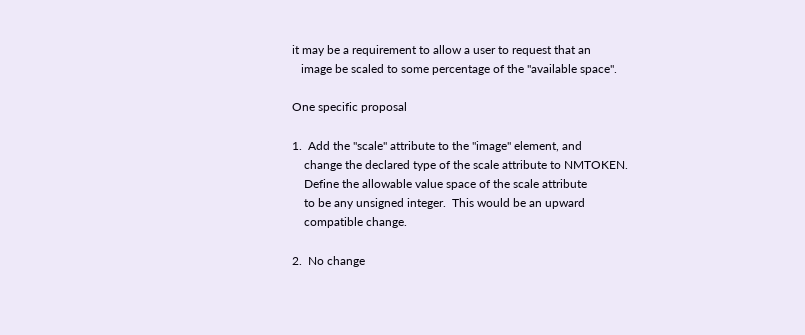it may be a requirement to allow a user to request that an
   image be scaled to some percentage of the "available space".

One specific proposal

1.  Add the "scale" attribute to the "image" element, and
    change the declared type of the scale attribute to NMTOKEN.
    Define the allowable value space of the scale attribute
    to be any unsigned integer.  This would be an upward
    compatible change.

2.  No change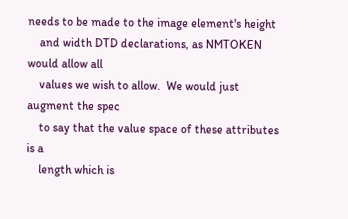needs to be made to the image element's height
    and width DTD declarations, as NMTOKEN would allow all
    values we wish to allow.  We would just augment the spec
    to say that the value space of these attributes is a
    length which is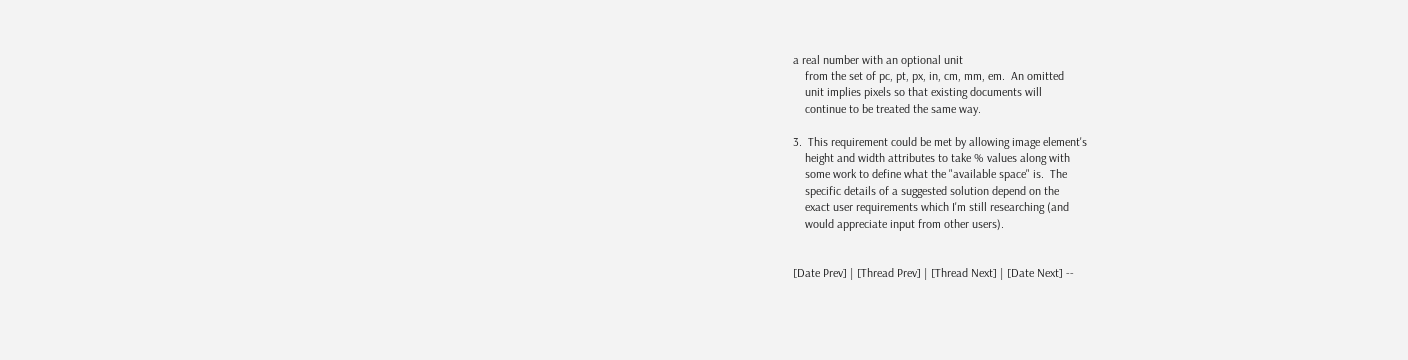a real number with an optional unit
    from the set of pc, pt, px, in, cm, mm, em.  An omitted
    unit implies pixels so that existing documents will
    continue to be treated the same way.

3.  This requirement could be met by allowing image element's
    height and width attributes to take % values along with
    some work to define what the "available space" is.  The
    specific details of a suggested solution depend on the
    exact user requirements which I'm still researching (and
    would appreciate input from other users).


[Date Prev] | [Thread Prev] | [Thread Next] | [Date Next] --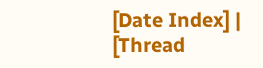[Date Index] | [Thread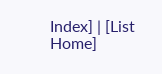Index] | [List Home]